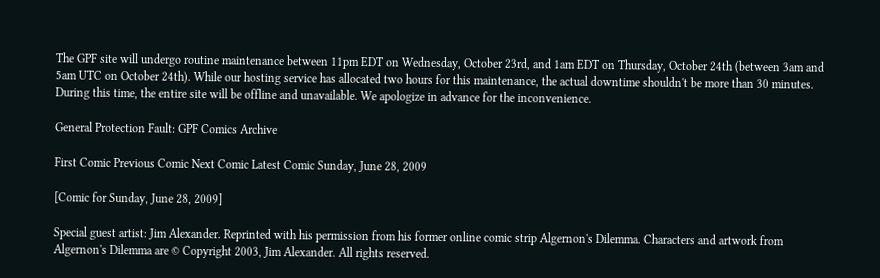The GPF site will undergo routine maintenance between 11pm EDT on Wednesday, October 23rd, and 1am EDT on Thursday, October 24th (between 3am and 5am UTC on October 24th). While our hosting service has allocated two hours for this maintenance, the actual downtime shouldn't be more than 30 minutes. During this time, the entire site will be offline and unavailable. We apologize in advance for the inconvenience.

General Protection Fault: GPF Comics Archive

First Comic Previous Comic Next Comic Latest Comic Sunday, June 28, 2009

[Comic for Sunday, June 28, 2009]

Special guest artist: Jim Alexander. Reprinted with his permission from his former online comic strip Algernon's Dilemma. Characters and artwork from Algernon's Dilemma are © Copyright 2003, Jim Alexander. All rights reserved.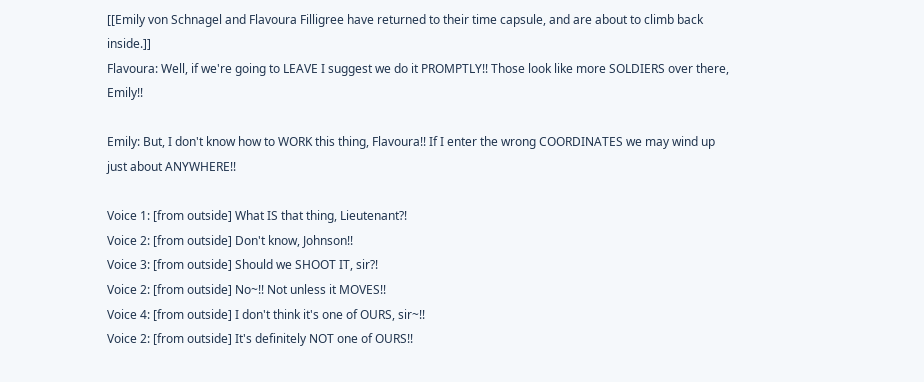[[Emily von Schnagel and Flavoura Filligree have returned to their time capsule, and are about to climb back inside.]]
Flavoura: Well, if we're going to LEAVE I suggest we do it PROMPTLY!! Those look like more SOLDIERS over there, Emily!!

Emily: But, I don't know how to WORK this thing, Flavoura!! If I enter the wrong COORDINATES we may wind up just about ANYWHERE!!

Voice 1: [from outside] What IS that thing, Lieutenant?!
Voice 2: [from outside] Don't know, Johnson!!
Voice 3: [from outside] Should we SHOOT IT, sir?!
Voice 2: [from outside] No~!! Not unless it MOVES!!
Voice 4: [from outside] I don't think it's one of OURS, sir~!!
Voice 2: [from outside] It's definitely NOT one of OURS!!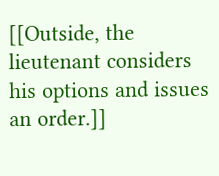[[Outside, the lieutenant considers his options and issues an order.]]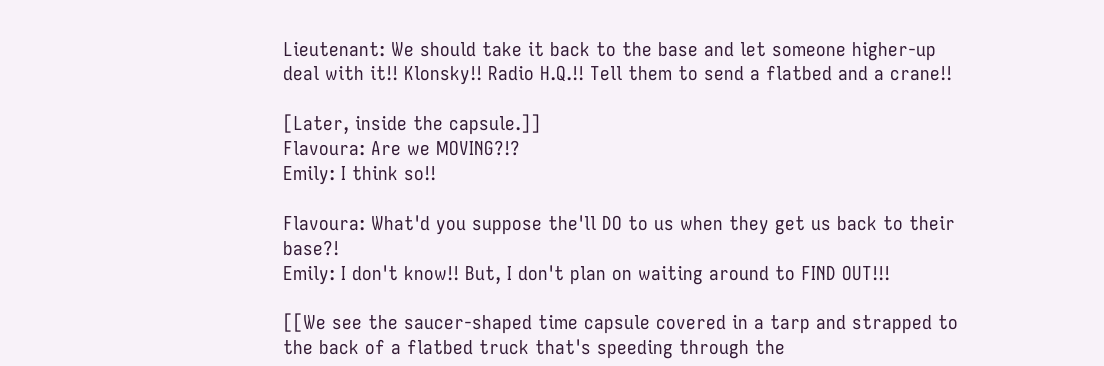Lieutenant: We should take it back to the base and let someone higher-up deal with it!! Klonsky!! Radio H.Q.!! Tell them to send a flatbed and a crane!!

[Later, inside the capsule.]]
Flavoura: Are we MOVING?!?
Emily: I think so!!

Flavoura: What'd you suppose the'll DO to us when they get us back to their base?!
Emily: I don't know!! But, I don't plan on waiting around to FIND OUT!!!

[[We see the saucer-shaped time capsule covered in a tarp and strapped to the back of a flatbed truck that's speeding through the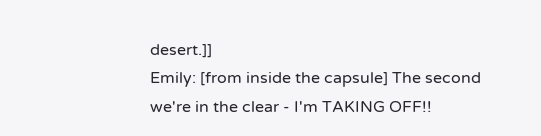desert.]]
Emily: [from inside the capsule] The second we're in the clear - I'm TAKING OFF!!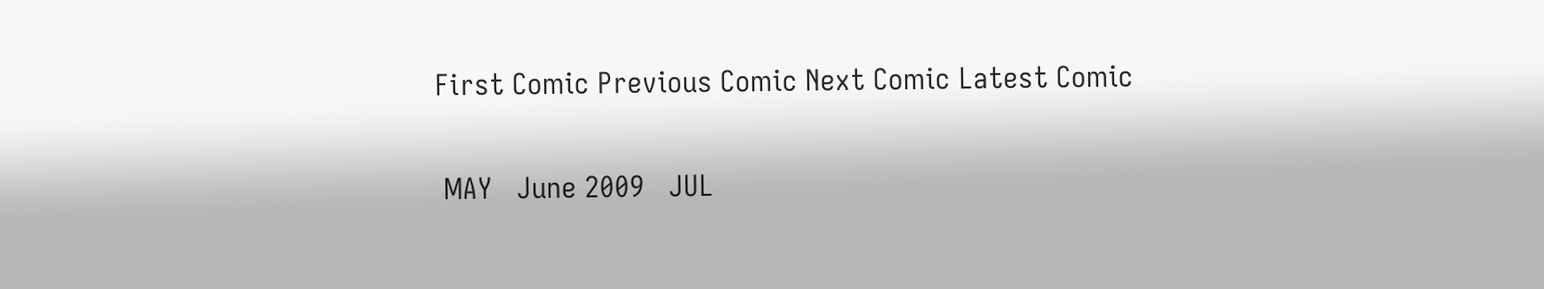First Comic Previous Comic Next Comic Latest Comic

 MAY   June 2009   JUL